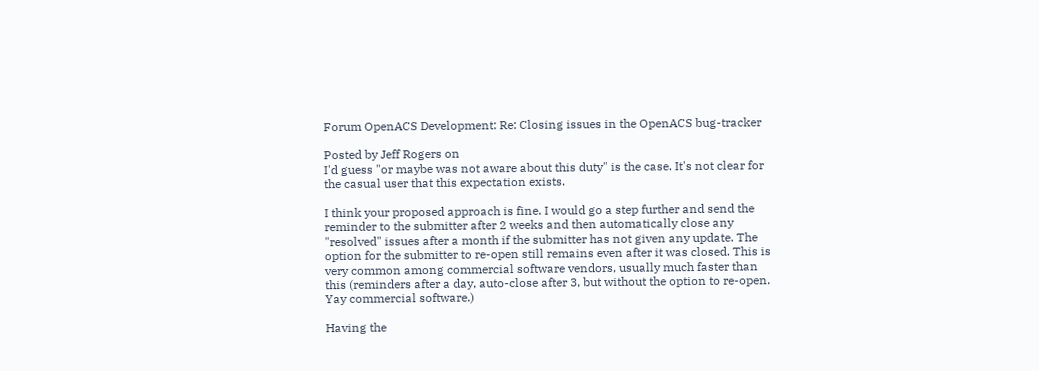Forum OpenACS Development: Re: Closing issues in the OpenACS bug-tracker

Posted by Jeff Rogers on
I'd guess "or maybe was not aware about this duty" is the case. It's not clear for the casual user that this expectation exists.

I think your proposed approach is fine. I would go a step further and send the reminder to the submitter after 2 weeks and then automatically close any "resolved" issues after a month if the submitter has not given any update. The option for the submitter to re-open still remains even after it was closed. This is very common among commercial software vendors, usually much faster than this (reminders after a day, auto-close after 3, but without the option to re-open. Yay commercial software.)

Having the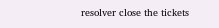resolver close the tickets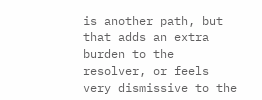is another path, but that adds an extra burden to the resolver, or feels very dismissive to the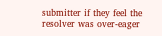submitter if they feel the resolver was over-eager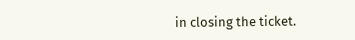in closing the ticket.